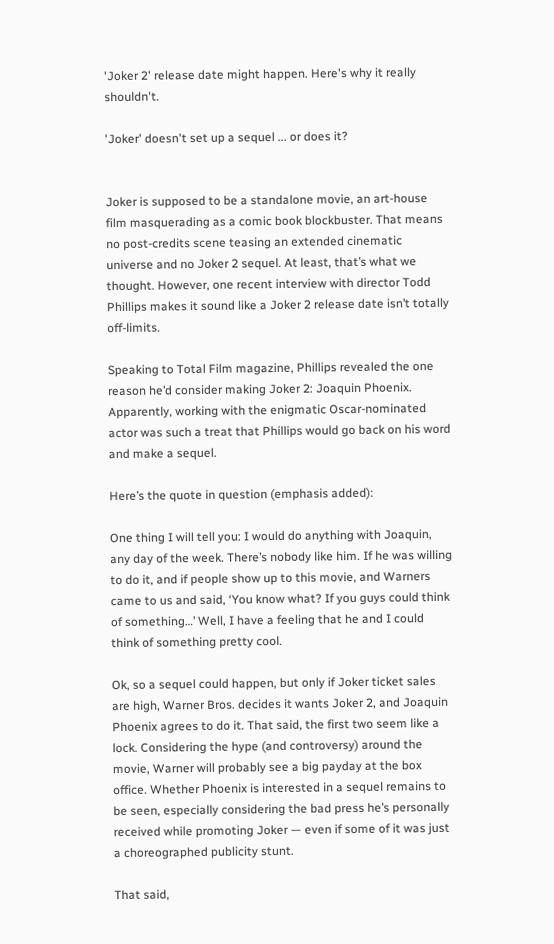'Joker 2' release date might happen. Here's why it really shouldn't.

'Joker' doesn't set up a sequel ... or does it?


Joker is supposed to be a standalone movie, an art-house film masquerading as a comic book blockbuster. That means no post-credits scene teasing an extended cinematic universe and no Joker 2 sequel. At least, that’s what we thought. However, one recent interview with director Todd Phillips makes it sound like a Joker 2 release date isn’t totally off-limits.

Speaking to Total Film magazine, Phillips revealed the one reason he’d consider making Joker 2: Joaquin Phoenix. Apparently, working with the enigmatic Oscar-nominated actor was such a treat that Phillips would go back on his word and make a sequel.

Here’s the quote in question (emphasis added):

One thing I will tell you: I would do anything with Joaquin, any day of the week. There’s nobody like him. If he was willing to do it, and if people show up to this movie, and Warners came to us and said, ‘You know what? If you guys could think of something…’ Well, I have a feeling that he and I could think of something pretty cool.

Ok, so a sequel could happen, but only if Joker ticket sales are high, Warner Bros. decides it wants Joker 2, and Joaquin Phoenix agrees to do it. That said, the first two seem like a lock. Considering the hype (and controversy) around the movie, Warner will probably see a big payday at the box office. Whether Phoenix is interested in a sequel remains to be seen, especially considering the bad press he’s personally received while promoting Joker — even if some of it was just a choreographed publicity stunt.

That said,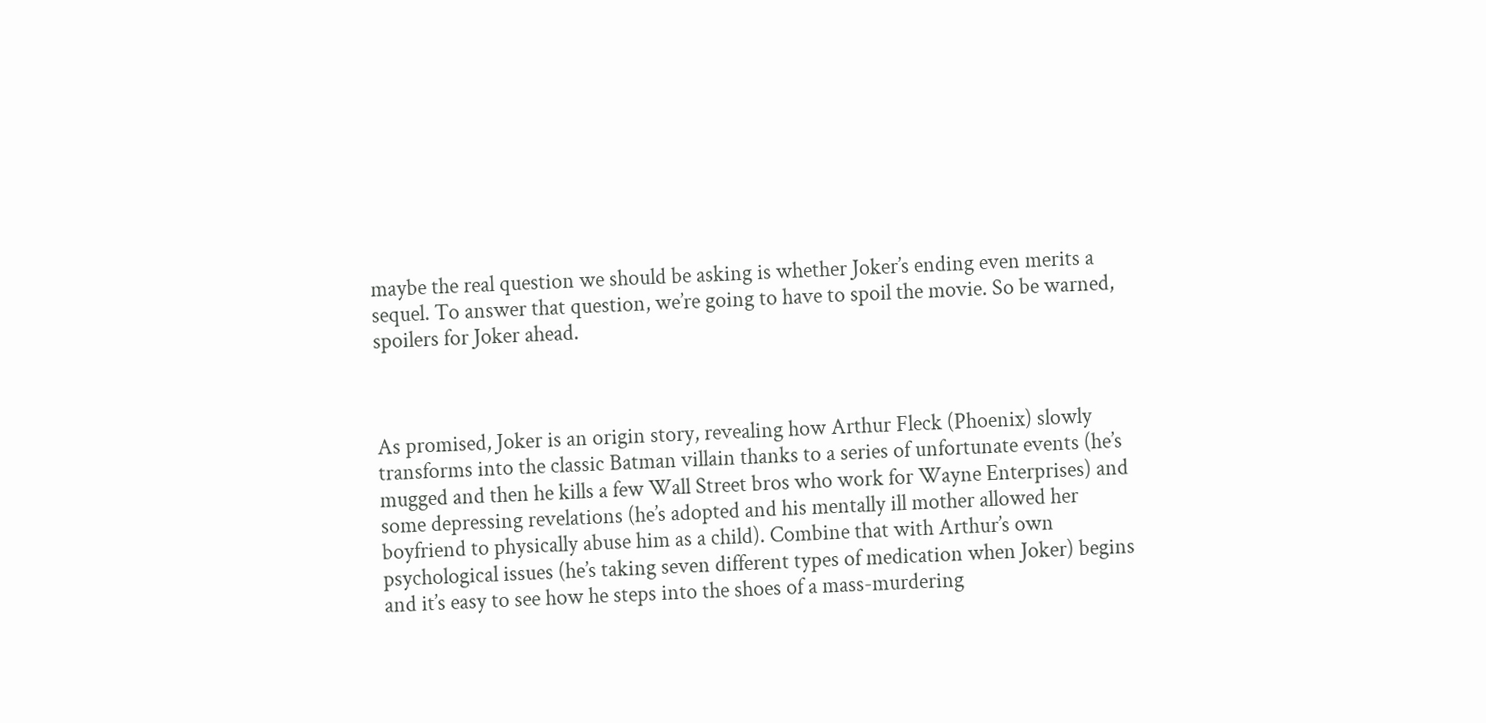maybe the real question we should be asking is whether Joker’s ending even merits a sequel. To answer that question, we’re going to have to spoil the movie. So be warned, spoilers for Joker ahead.



As promised, Joker is an origin story, revealing how Arthur Fleck (Phoenix) slowly transforms into the classic Batman villain thanks to a series of unfortunate events (he’s mugged and then he kills a few Wall Street bros who work for Wayne Enterprises) and some depressing revelations (he’s adopted and his mentally ill mother allowed her boyfriend to physically abuse him as a child). Combine that with Arthur’s own psychological issues (he’s taking seven different types of medication when Joker) begins and it’s easy to see how he steps into the shoes of a mass-murdering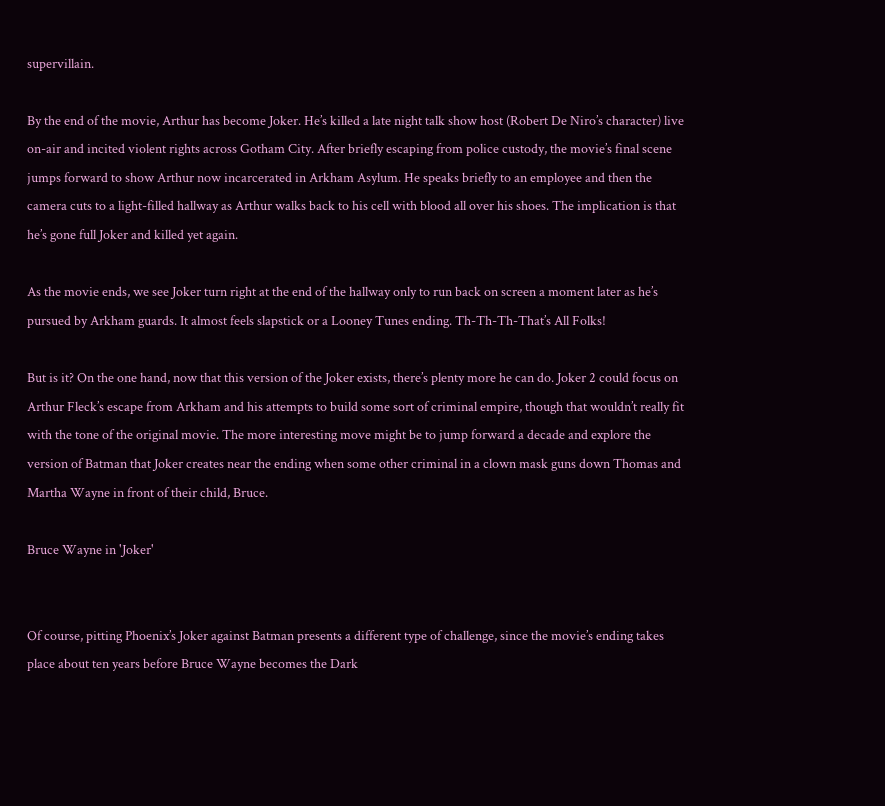supervillain.

By the end of the movie, Arthur has become Joker. He’s killed a late night talk show host (Robert De Niro’s character) live on-air and incited violent rights across Gotham City. After briefly escaping from police custody, the movie’s final scene jumps forward to show Arthur now incarcerated in Arkham Asylum. He speaks briefly to an employee and then the camera cuts to a light-filled hallway as Arthur walks back to his cell with blood all over his shoes. The implication is that he’s gone full Joker and killed yet again.

As the movie ends, we see Joker turn right at the end of the hallway only to run back on screen a moment later as he’s pursued by Arkham guards. It almost feels slapstick or a Looney Tunes ending. Th-Th-Th-That’s All Folks!

But is it? On the one hand, now that this version of the Joker exists, there’s plenty more he can do. Joker 2 could focus on Arthur Fleck’s escape from Arkham and his attempts to build some sort of criminal empire, though that wouldn’t really fit with the tone of the original movie. The more interesting move might be to jump forward a decade and explore the version of Batman that Joker creates near the ending when some other criminal in a clown mask guns down Thomas and Martha Wayne in front of their child, Bruce.

Bruce Wayne in 'Joker'


Of course, pitting Phoenix’s Joker against Batman presents a different type of challenge, since the movie’s ending takes place about ten years before Bruce Wayne becomes the Dark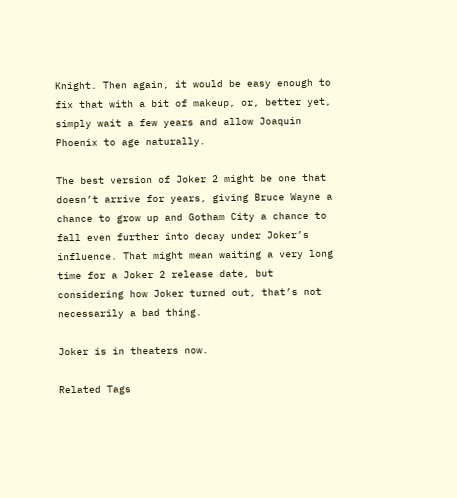Knight. Then again, it would be easy enough to fix that with a bit of makeup, or, better yet, simply wait a few years and allow Joaquin Phoenix to age naturally.

The best version of Joker 2 might be one that doesn’t arrive for years, giving Bruce Wayne a chance to grow up and Gotham City a chance to fall even further into decay under Joker’s influence. That might mean waiting a very long time for a Joker 2 release date, but considering how Joker turned out, that’s not necessarily a bad thing.

Joker is in theaters now.

Related Tags